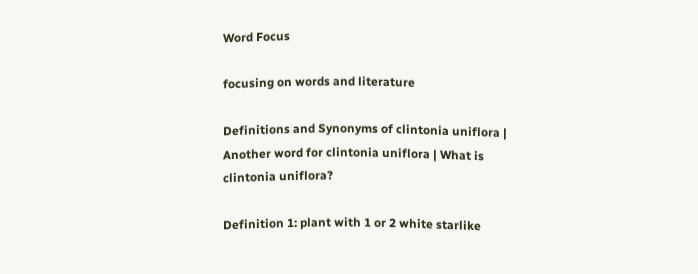Word Focus

focusing on words and literature

Definitions and Synonyms of clintonia uniflora | Another word for clintonia uniflora | What is clintonia uniflora?

Definition 1: plant with 1 or 2 white starlike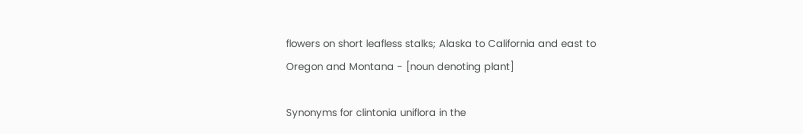flowers on short leafless stalks; Alaska to California and east to Oregon and Montana - [noun denoting plant]

Synonyms for clintonia uniflora in the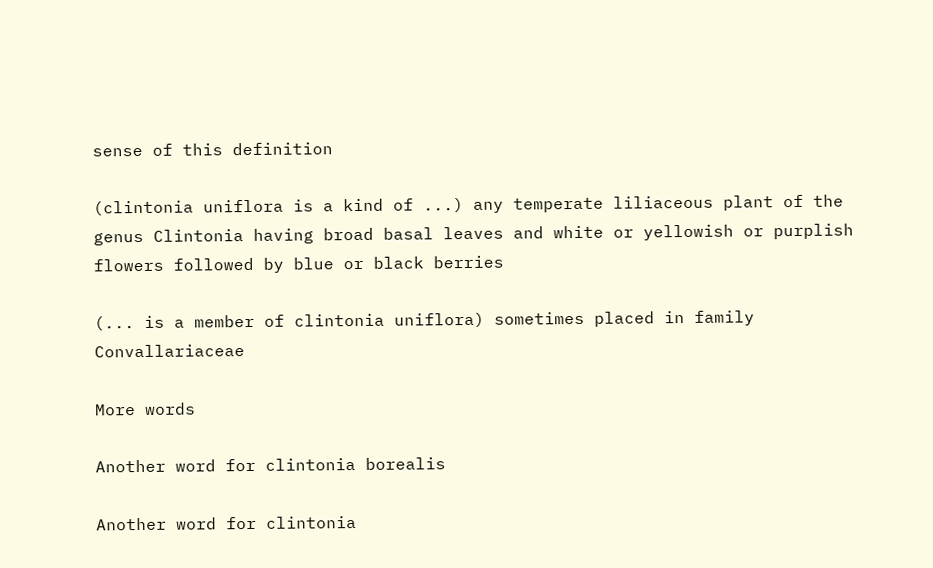sense of this definition

(clintonia uniflora is a kind of ...) any temperate liliaceous plant of the genus Clintonia having broad basal leaves and white or yellowish or purplish flowers followed by blue or black berries

(... is a member of clintonia uniflora) sometimes placed in family Convallariaceae

More words

Another word for clintonia borealis

Another word for clintonia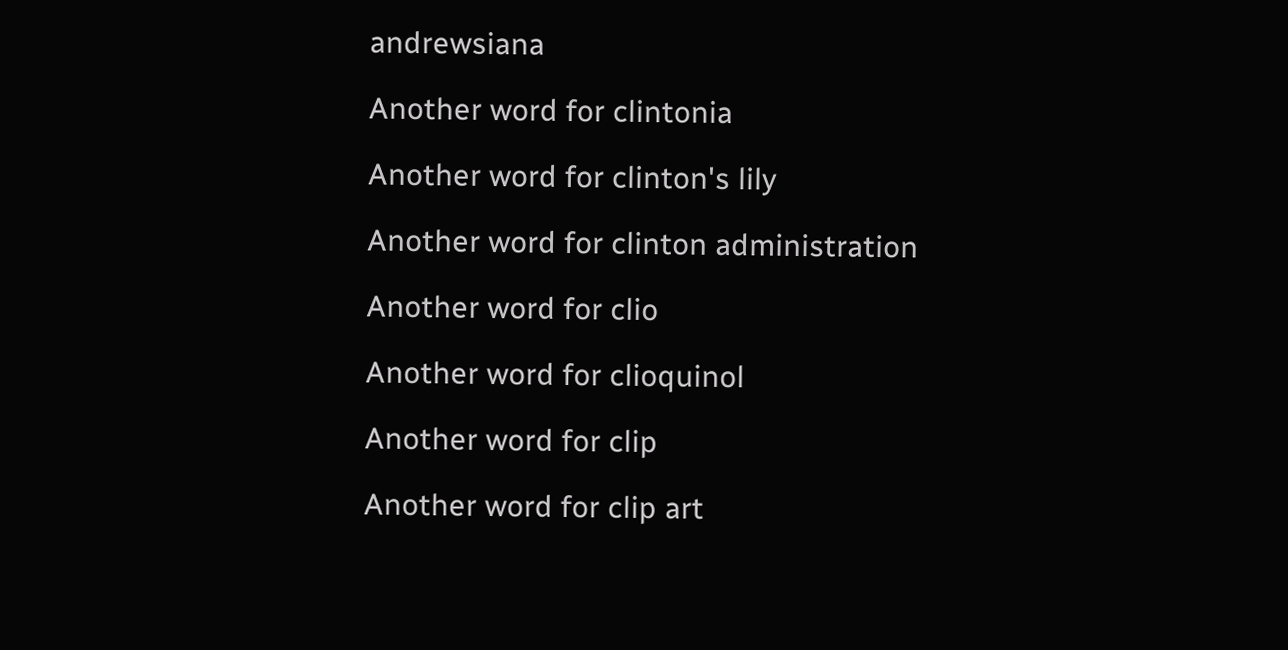andrewsiana

Another word for clintonia

Another word for clinton's lily

Another word for clinton administration

Another word for clio

Another word for clioquinol

Another word for clip

Another word for clip art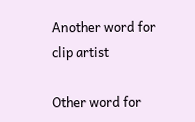Another word for clip artist

Other word for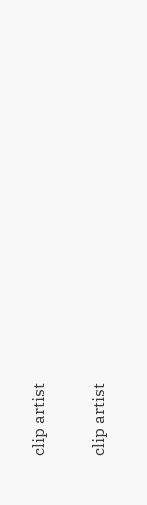clip artist

clip artist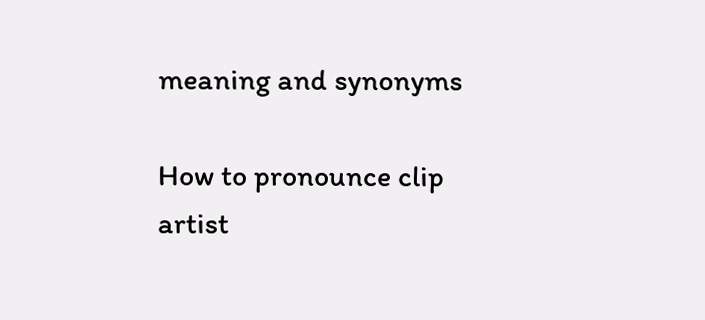meaning and synonyms

How to pronounce clip artist